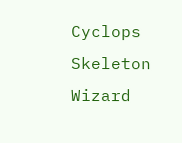Cyclops Skeleton Wizard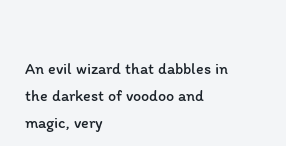An evil wizard that dabbles in the darkest of voodoo and magic, very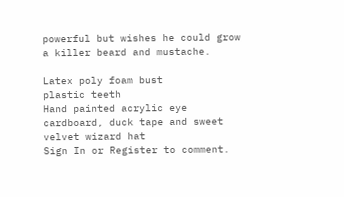powerful but wishes he could grow a killer beard and mustache.

Latex poly foam bust
plastic teeth
Hand painted acrylic eye
cardboard, duck tape and sweet velvet wizard hat
Sign In or Register to comment.